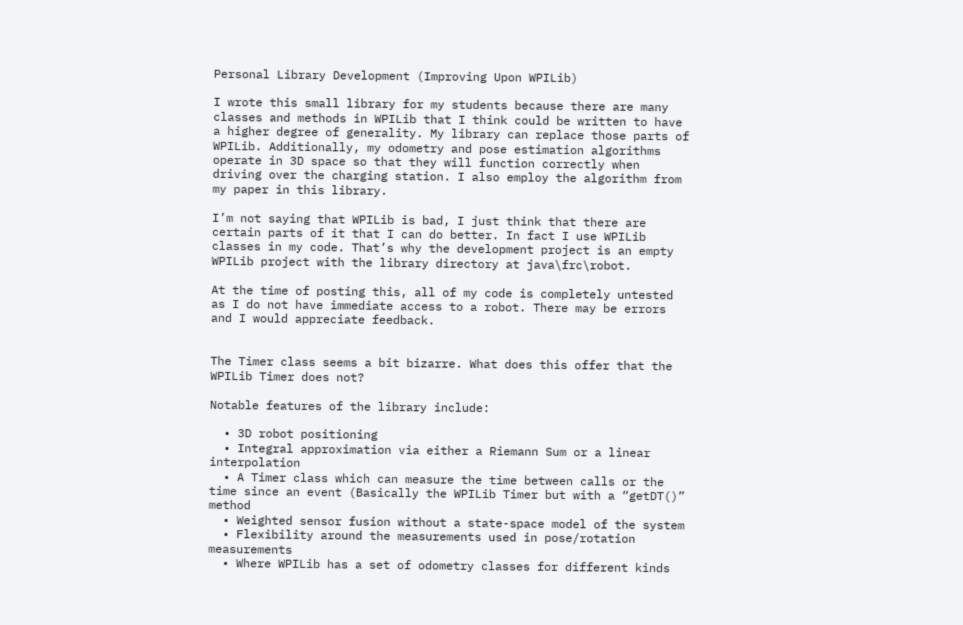Personal Library Development (Improving Upon WPILib)

I wrote this small library for my students because there are many classes and methods in WPILib that I think could be written to have a higher degree of generality. My library can replace those parts of WPILib. Additionally, my odometry and pose estimation algorithms operate in 3D space so that they will function correctly when driving over the charging station. I also employ the algorithm from my paper in this library.

I’m not saying that WPILib is bad, I just think that there are certain parts of it that I can do better. In fact I use WPILib classes in my code. That’s why the development project is an empty WPILib project with the library directory at java\frc\robot.

At the time of posting this, all of my code is completely untested as I do not have immediate access to a robot. There may be errors and I would appreciate feedback.


The Timer class seems a bit bizarre. What does this offer that the WPILib Timer does not?

Notable features of the library include:

  • 3D robot positioning
  • Integral approximation via either a Riemann Sum or a linear interpolation
  • A Timer class which can measure the time between calls or the time since an event (Basically the WPILib Timer but with a “getDT()” method
  • Weighted sensor fusion without a state-space model of the system
  • Flexibility around the measurements used in pose/rotation measurements
  • Where WPILib has a set of odometry classes for different kinds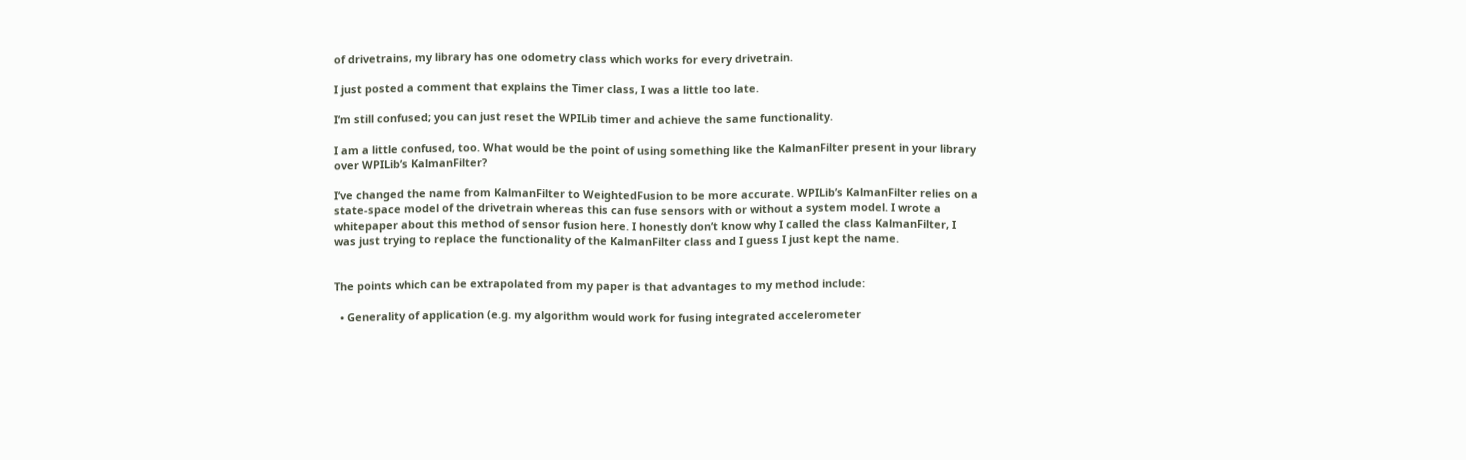of drivetrains, my library has one odometry class which works for every drivetrain.

I just posted a comment that explains the Timer class, I was a little too late.

I’m still confused; you can just reset the WPILib timer and achieve the same functionality.

I am a little confused, too. What would be the point of using something like the KalmanFilter present in your library over WPILib’s KalmanFilter?

I’ve changed the name from KalmanFilter to WeightedFusion to be more accurate. WPILib’s KalmanFilter relies on a state-space model of the drivetrain whereas this can fuse sensors with or without a system model. I wrote a whitepaper about this method of sensor fusion here. I honestly don’t know why I called the class KalmanFilter, I was just trying to replace the functionality of the KalmanFilter class and I guess I just kept the name.


The points which can be extrapolated from my paper is that advantages to my method include:

  • Generality of application (e.g. my algorithm would work for fusing integrated accelerometer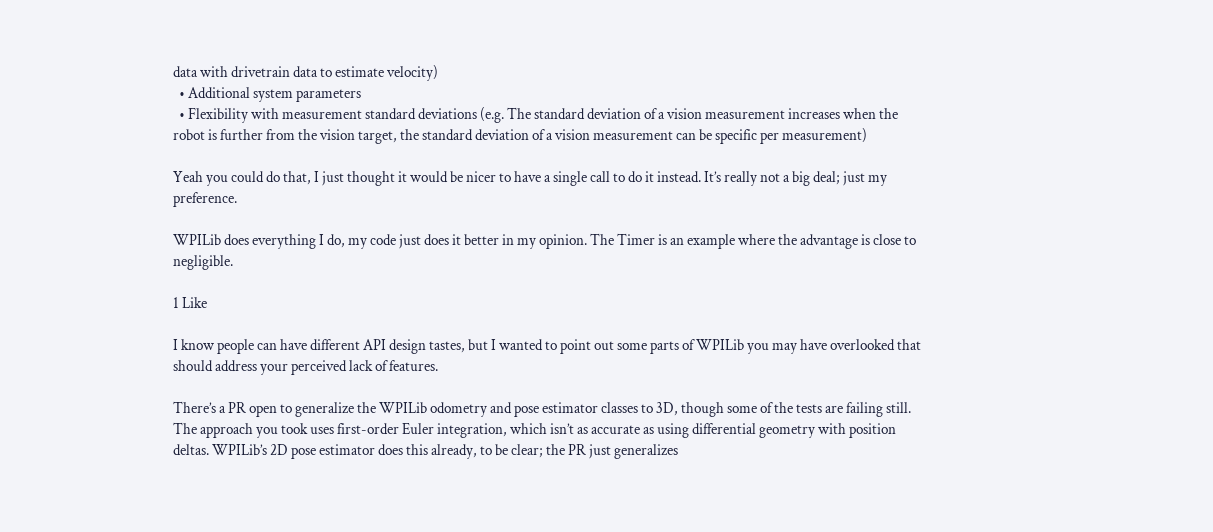data with drivetrain data to estimate velocity)
  • Additional system parameters
  • Flexibility with measurement standard deviations (e.g. The standard deviation of a vision measurement increases when the robot is further from the vision target, the standard deviation of a vision measurement can be specific per measurement)

Yeah you could do that, I just thought it would be nicer to have a single call to do it instead. It’s really not a big deal; just my preference.

WPILib does everything I do, my code just does it better in my opinion. The Timer is an example where the advantage is close to negligible.

1 Like

I know people can have different API design tastes, but I wanted to point out some parts of WPILib you may have overlooked that should address your perceived lack of features.

There’s a PR open to generalize the WPILib odometry and pose estimator classes to 3D, though some of the tests are failing still. The approach you took uses first-order Euler integration, which isn’t as accurate as using differential geometry with position deltas. WPILib’s 2D pose estimator does this already, to be clear; the PR just generalizes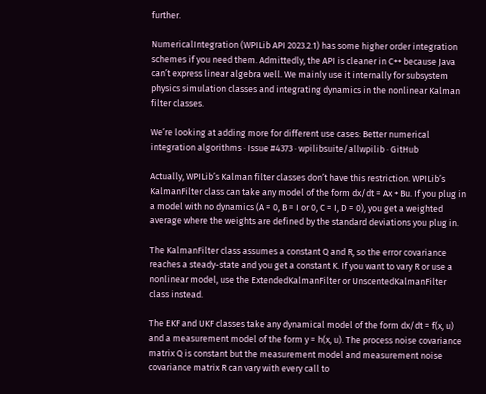further.

NumericalIntegration (WPILib API 2023.2.1) has some higher order integration schemes if you need them. Admittedly, the API is cleaner in C++ because Java can’t express linear algebra well. We mainly use it internally for subsystem physics simulation classes and integrating dynamics in the nonlinear Kalman filter classes.

We’re looking at adding more for different use cases: Better numerical integration algorithms · Issue #4373 · wpilibsuite/allwpilib · GitHub

Actually, WPILib’s Kalman filter classes don’t have this restriction. WPILib’s KalmanFilter class can take any model of the form dx/dt = Ax + Bu. If you plug in a model with no dynamics (A = 0, B = I or 0, C = I, D = 0), you get a weighted average where the weights are defined by the standard deviations you plug in.

The KalmanFilter class assumes a constant Q and R, so the error covariance reaches a steady-state and you get a constant K. If you want to vary R or use a nonlinear model, use the ExtendedKalmanFilter or UnscentedKalmanFilter class instead.

The EKF and UKF classes take any dynamical model of the form dx/dt = f(x, u) and a measurement model of the form y = h(x, u). The process noise covariance matrix Q is constant but the measurement model and measurement noise covariance matrix R can vary with every call to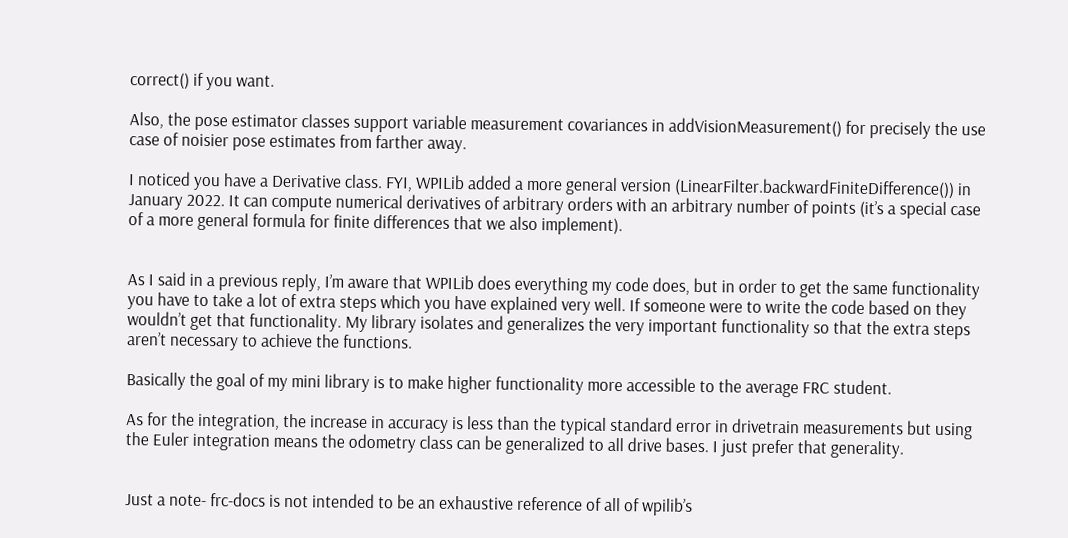correct() if you want.

Also, the pose estimator classes support variable measurement covariances in addVisionMeasurement() for precisely the use case of noisier pose estimates from farther away.

I noticed you have a Derivative class. FYI, WPILib added a more general version (LinearFilter.backwardFiniteDifference()) in January 2022. It can compute numerical derivatives of arbitrary orders with an arbitrary number of points (it’s a special case of a more general formula for finite differences that we also implement).


As I said in a previous reply, I’m aware that WPILib does everything my code does, but in order to get the same functionality you have to take a lot of extra steps which you have explained very well. If someone were to write the code based on they wouldn’t get that functionality. My library isolates and generalizes the very important functionality so that the extra steps aren’t necessary to achieve the functions.

Basically the goal of my mini library is to make higher functionality more accessible to the average FRC student.

As for the integration, the increase in accuracy is less than the typical standard error in drivetrain measurements but using the Euler integration means the odometry class can be generalized to all drive bases. I just prefer that generality.


Just a note- frc-docs is not intended to be an exhaustive reference of all of wpilib’s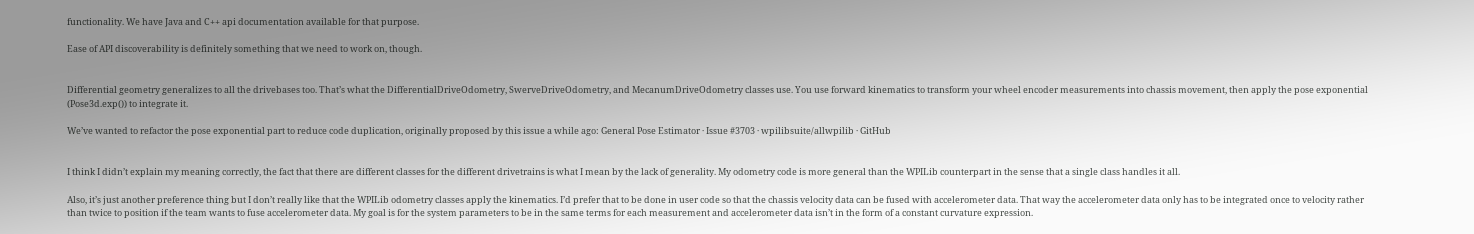functionality. We have Java and C++ api documentation available for that purpose.

Ease of API discoverability is definitely something that we need to work on, though.


Differential geometry generalizes to all the drivebases too. That’s what the DifferentialDriveOdometry, SwerveDriveOdometry, and MecanumDriveOdometry classes use. You use forward kinematics to transform your wheel encoder measurements into chassis movement, then apply the pose exponential (Pose3d.exp()) to integrate it.

We’ve wanted to refactor the pose exponential part to reduce code duplication, originally proposed by this issue a while ago: General Pose Estimator · Issue #3703 · wpilibsuite/allwpilib · GitHub


I think I didn’t explain my meaning correctly, the fact that there are different classes for the different drivetrains is what I mean by the lack of generality. My odometry code is more general than the WPILib counterpart in the sense that a single class handles it all.

Also, it’s just another preference thing but I don’t really like that the WPILib odometry classes apply the kinematics. I’d prefer that to be done in user code so that the chassis velocity data can be fused with accelerometer data. That way the accelerometer data only has to be integrated once to velocity rather than twice to position if the team wants to fuse accelerometer data. My goal is for the system parameters to be in the same terms for each measurement and accelerometer data isn’t in the form of a constant curvature expression.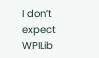I don’t expect WPILib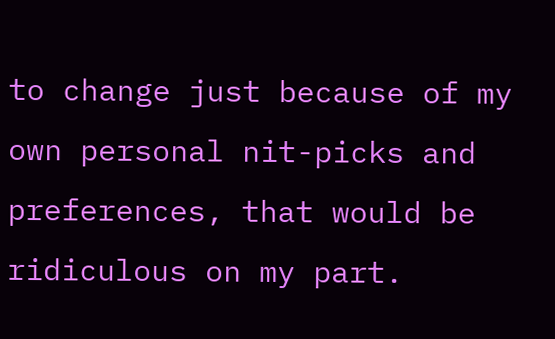to change just because of my own personal nit-picks and preferences, that would be ridiculous on my part.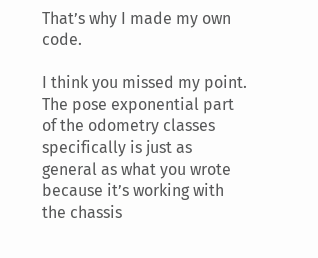That’s why I made my own code.

I think you missed my point. The pose exponential part of the odometry classes specifically is just as general as what you wrote because it’s working with the chassis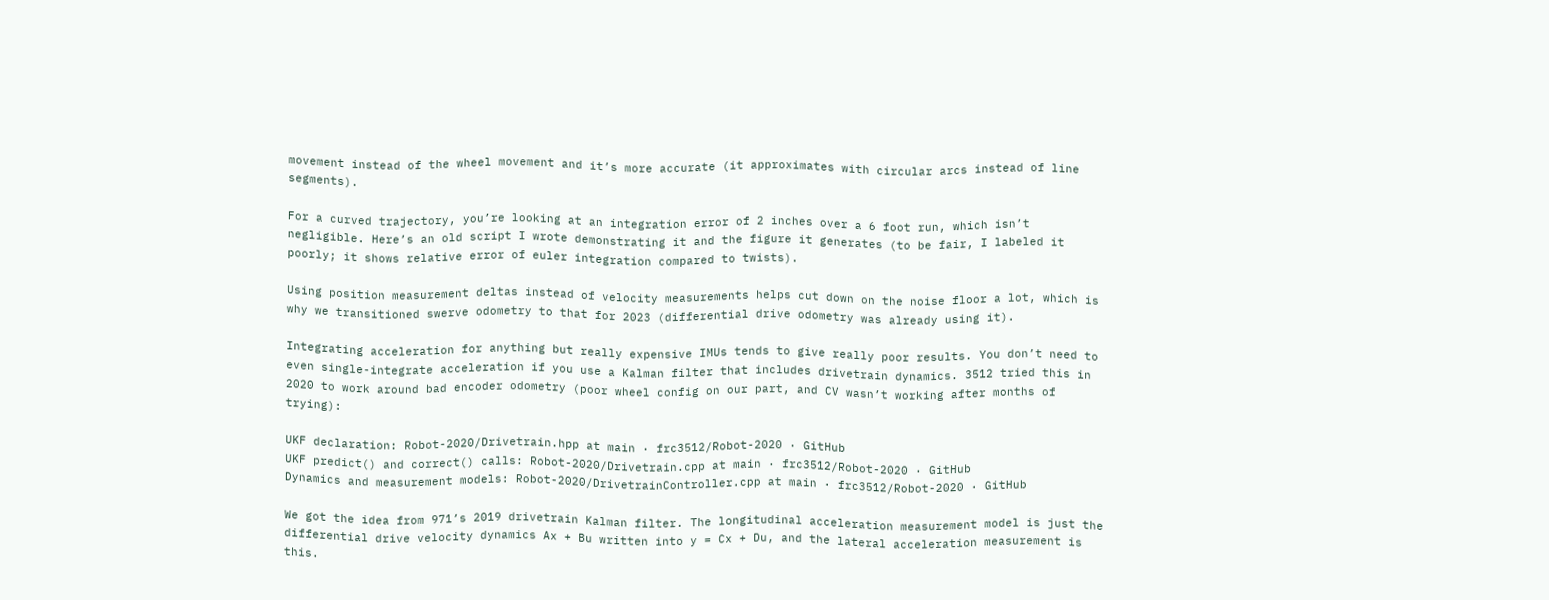movement instead of the wheel movement and it’s more accurate (it approximates with circular arcs instead of line segments).

For a curved trajectory, you’re looking at an integration error of 2 inches over a 6 foot run, which isn’t negligible. Here’s an old script I wrote demonstrating it and the figure it generates (to be fair, I labeled it poorly; it shows relative error of euler integration compared to twists).

Using position measurement deltas instead of velocity measurements helps cut down on the noise floor a lot, which is why we transitioned swerve odometry to that for 2023 (differential drive odometry was already using it).

Integrating acceleration for anything but really expensive IMUs tends to give really poor results. You don’t need to even single-integrate acceleration if you use a Kalman filter that includes drivetrain dynamics. 3512 tried this in 2020 to work around bad encoder odometry (poor wheel config on our part, and CV wasn’t working after months of trying):

UKF declaration: Robot-2020/Drivetrain.hpp at main · frc3512/Robot-2020 · GitHub
UKF predict() and correct() calls: Robot-2020/Drivetrain.cpp at main · frc3512/Robot-2020 · GitHub
Dynamics and measurement models: Robot-2020/DrivetrainController.cpp at main · frc3512/Robot-2020 · GitHub

We got the idea from 971’s 2019 drivetrain Kalman filter. The longitudinal acceleration measurement model is just the differential drive velocity dynamics Ax + Bu written into y = Cx + Du, and the lateral acceleration measurement is this.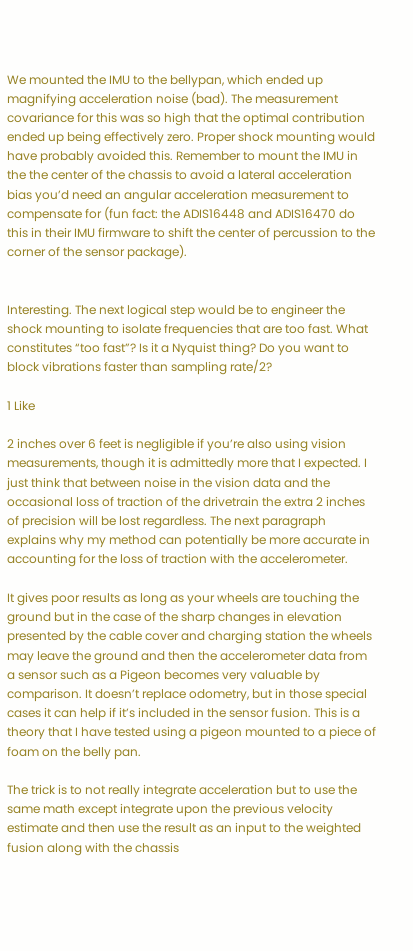We mounted the IMU to the bellypan, which ended up magnifying acceleration noise (bad). The measurement covariance for this was so high that the optimal contribution ended up being effectively zero. Proper shock mounting would have probably avoided this. Remember to mount the IMU in the the center of the chassis to avoid a lateral acceleration bias you’d need an angular acceleration measurement to compensate for (fun fact: the ADIS16448 and ADIS16470 do this in their IMU firmware to shift the center of percussion to the corner of the sensor package).


Interesting. The next logical step would be to engineer the shock mounting to isolate frequencies that are too fast. What constitutes “too fast”? Is it a Nyquist thing? Do you want to block vibrations faster than sampling rate/2?

1 Like

2 inches over 6 feet is negligible if you’re also using vision measurements, though it is admittedly more that I expected. I just think that between noise in the vision data and the occasional loss of traction of the drivetrain the extra 2 inches of precision will be lost regardless. The next paragraph explains why my method can potentially be more accurate in accounting for the loss of traction with the accelerometer.

It gives poor results as long as your wheels are touching the ground but in the case of the sharp changes in elevation presented by the cable cover and charging station the wheels may leave the ground and then the accelerometer data from a sensor such as a Pigeon becomes very valuable by comparison. It doesn’t replace odometry, but in those special cases it can help if it’s included in the sensor fusion. This is a theory that I have tested using a pigeon mounted to a piece of foam on the belly pan.

The trick is to not really integrate acceleration but to use the same math except integrate upon the previous velocity estimate and then use the result as an input to the weighted fusion along with the chassis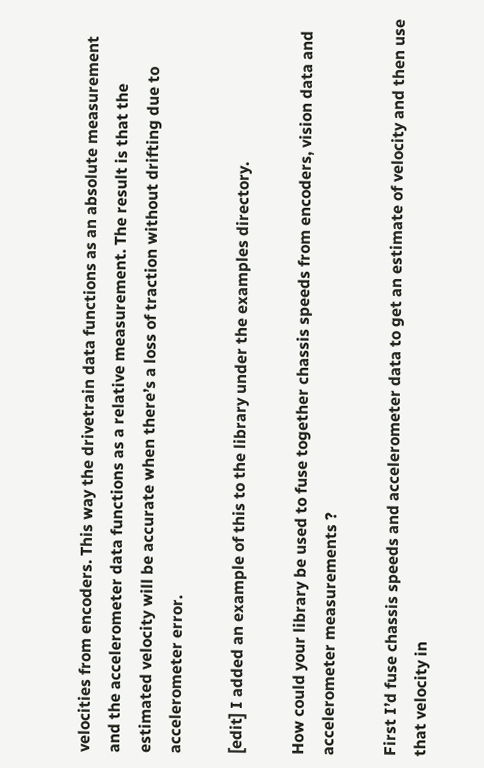velocities from encoders. This way the drivetrain data functions as an absolute measurement and the accelerometer data functions as a relative measurement. The result is that the estimated velocity will be accurate when there’s a loss of traction without drifting due to accelerometer error.

[edit] I added an example of this to the library under the examples directory.

How could your library be used to fuse together chassis speeds from encoders, vision data and accelerometer measurements ?

First I’d fuse chassis speeds and accelerometer data to get an estimate of velocity and then use that velocity in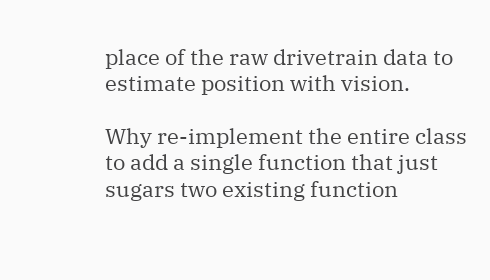place of the raw drivetrain data to estimate position with vision.

Why re-implement the entire class to add a single function that just sugars two existing function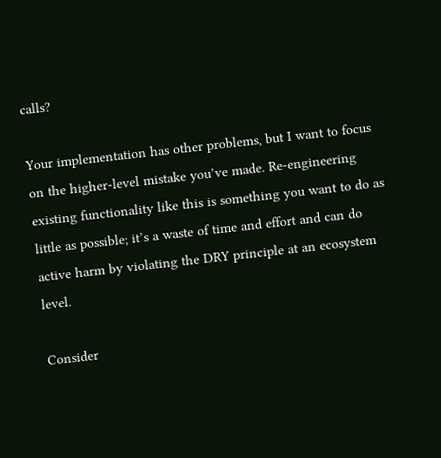calls?

Your implementation has other problems, but I want to focus on the higher-level mistake you’ve made. Re-engineering existing functionality like this is something you want to do as little as possible; it’s a waste of time and effort and can do active harm by violating the DRY principle at an ecosystem level.

Consider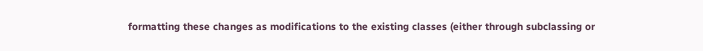formatting these changes as modifications to the existing classes (either through subclassing or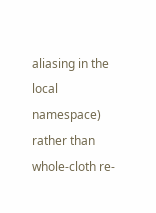aliasing in the local namespace) rather than whole-cloth re-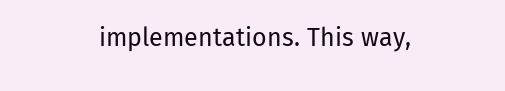implementations. This way,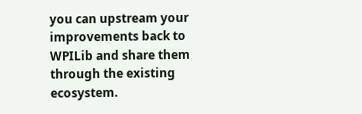you can upstream your improvements back to WPILib and share them through the existing ecosystem.